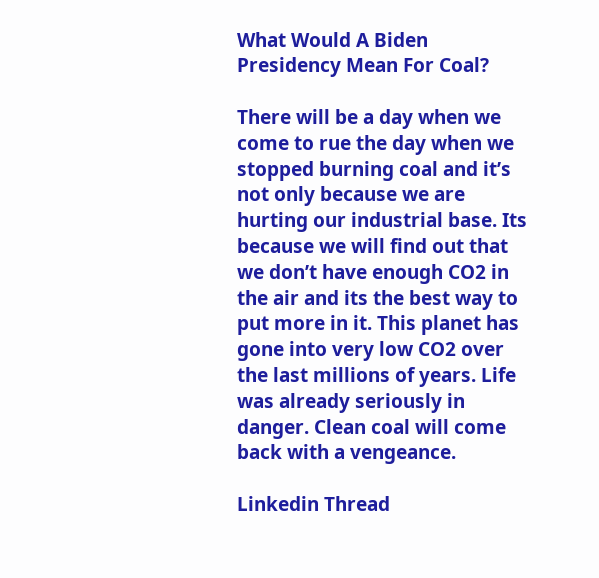What Would A Biden Presidency Mean For Coal?

There will be a day when we come to rue the day when we stopped burning coal and it’s not only because we are hurting our industrial base. Its because we will find out that we don’t have enough CO2 in the air and its the best way to put more in it. This planet has gone into very low CO2 over the last millions of years. Life was already seriously in danger. Clean coal will come back with a vengeance.

Linkedin Thread